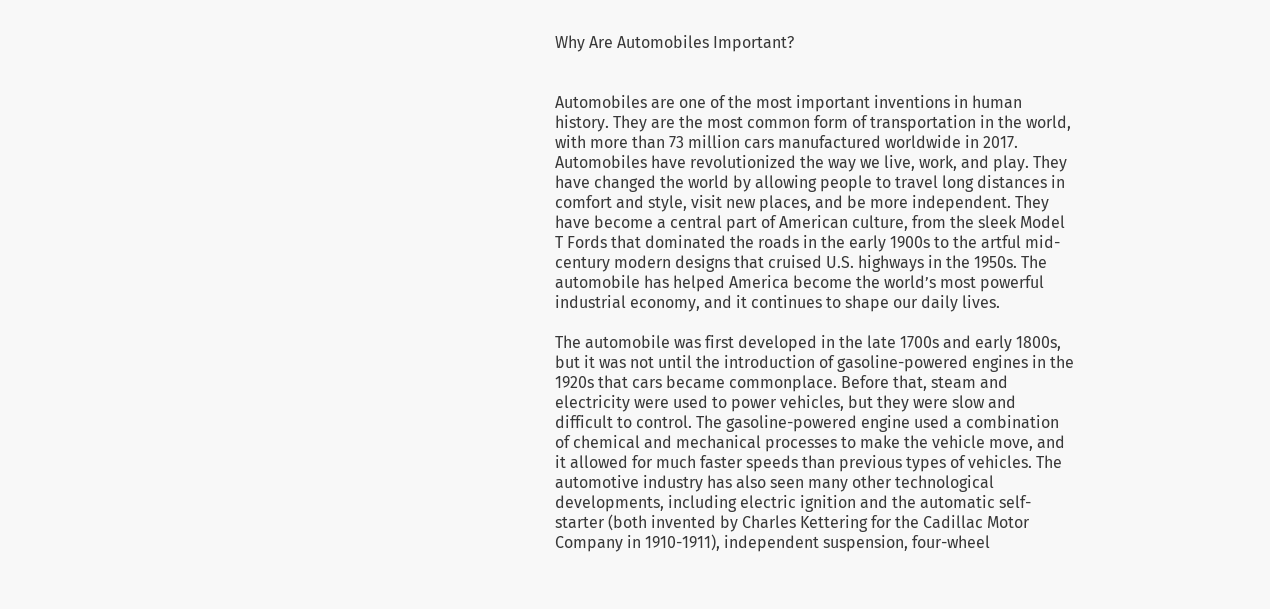Why Are Automobiles Important?


Automobiles are one of the most important inventions in human history. They are the most common form of transportation in the world, with more than 73 million cars manufactured worldwide in 2017. Automobiles have revolutionized the way we live, work, and play. They have changed the world by allowing people to travel long distances in comfort and style, visit new places, and be more independent. They have become a central part of American culture, from the sleek Model T Fords that dominated the roads in the early 1900s to the artful mid-century modern designs that cruised U.S. highways in the 1950s. The automobile has helped America become the world’s most powerful industrial economy, and it continues to shape our daily lives.

The automobile was first developed in the late 1700s and early 1800s, but it was not until the introduction of gasoline-powered engines in the 1920s that cars became commonplace. Before that, steam and electricity were used to power vehicles, but they were slow and difficult to control. The gasoline-powered engine used a combination of chemical and mechanical processes to make the vehicle move, and it allowed for much faster speeds than previous types of vehicles. The automotive industry has also seen many other technological developments, including electric ignition and the automatic self-starter (both invented by Charles Kettering for the Cadillac Motor Company in 1910-1911), independent suspension, four-wheel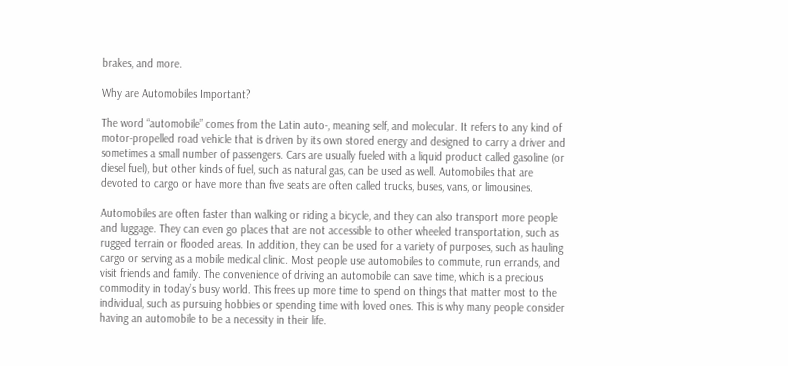brakes, and more.

Why are Automobiles Important?

The word “automobile” comes from the Latin auto-, meaning self, and molecular. It refers to any kind of motor-propelled road vehicle that is driven by its own stored energy and designed to carry a driver and sometimes a small number of passengers. Cars are usually fueled with a liquid product called gasoline (or diesel fuel), but other kinds of fuel, such as natural gas, can be used as well. Automobiles that are devoted to cargo or have more than five seats are often called trucks, buses, vans, or limousines.

Automobiles are often faster than walking or riding a bicycle, and they can also transport more people and luggage. They can even go places that are not accessible to other wheeled transportation, such as rugged terrain or flooded areas. In addition, they can be used for a variety of purposes, such as hauling cargo or serving as a mobile medical clinic. Most people use automobiles to commute, run errands, and visit friends and family. The convenience of driving an automobile can save time, which is a precious commodity in today’s busy world. This frees up more time to spend on things that matter most to the individual, such as pursuing hobbies or spending time with loved ones. This is why many people consider having an automobile to be a necessity in their life.